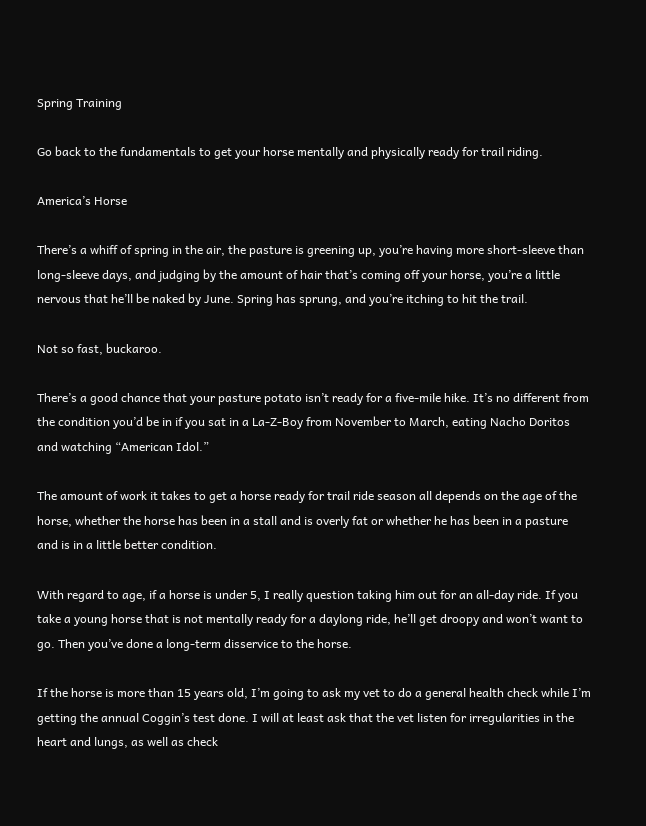Spring Training

Go back to the fundamentals to get your horse mentally and physically ready for trail riding.

America’s Horse

There’s a whiff of spring in the air, the pasture is greening up, you’re having more short-sleeve than long-sleeve days, and judging by the amount of hair that’s coming off your horse, you’re a little nervous that he’ll be naked by June. Spring has sprung, and you’re itching to hit the trail.

Not so fast, buckaroo.

There’s a good chance that your pasture potato isn’t ready for a five-mile hike. It’s no different from the condition you’d be in if you sat in a La-Z-Boy from November to March, eating Nacho Doritos and watching “American Idol.”

The amount of work it takes to get a horse ready for trail ride season all depends on the age of the horse, whether the horse has been in a stall and is overly fat or whether he has been in a pasture and is in a little better condition.

With regard to age, if a horse is under 5, I really question taking him out for an all-day ride. If you take a young horse that is not mentally ready for a daylong ride, he’ll get droopy and won’t want to go. Then you’ve done a long-term disservice to the horse.

If the horse is more than 15 years old, I’m going to ask my vet to do a general health check while I’m getting the annual Coggin’s test done. I will at least ask that the vet listen for irregularities in the heart and lungs, as well as check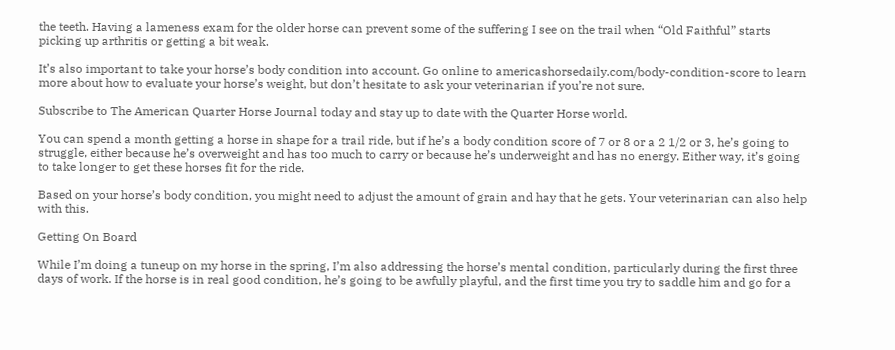the teeth. Having a lameness exam for the older horse can prevent some of the suffering I see on the trail when “Old Faithful” starts picking up arthritis or getting a bit weak.

It’s also important to take your horse’s body condition into account. Go online to americashorsedaily.com/body-condition-score to learn more about how to evaluate your horse’s weight, but don’t hesitate to ask your veterinarian if you’re not sure.

Subscribe to The American Quarter Horse Journal today and stay up to date with the Quarter Horse world.

You can spend a month getting a horse in shape for a trail ride, but if he’s a body condition score of 7 or 8 or a 2 1/2 or 3, he’s going to struggle, either because he’s overweight and has too much to carry or because he’s underweight and has no energy. Either way, it’s going to take longer to get these horses fit for the ride.

Based on your horse’s body condition, you might need to adjust the amount of grain and hay that he gets. Your veterinarian can also help with this.

Getting On Board

While I’m doing a tuneup on my horse in the spring, I’m also addressing the horse’s mental condition, particularly during the first three days of work. If the horse is in real good condition, he’s going to be awfully playful, and the first time you try to saddle him and go for a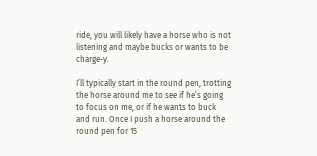ride, you will likely have a horse who is not listening and maybe bucks or wants to be charge-y.

I’ll typically start in the round pen, trotting the horse around me to see if he’s going to focus on me, or if he wants to buck and run. Once I push a horse around the round pen for 15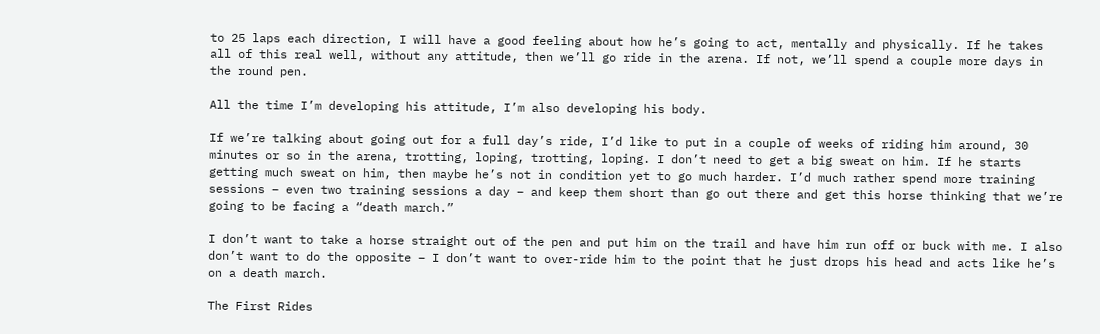to 25 laps each direction, I will have a good feeling about how he’s going to act, mentally and physically. If he takes all of this real well, without any attitude, then we’ll go ride in the arena. If not, we’ll spend a couple more days in the round pen.

All the time I’m developing his attitude, I’m also developing his body.

If we’re talking about going out for a full day’s ride, I’d like to put in a couple of weeks of riding him around, 30 minutes or so in the arena, trotting, loping, trotting, loping. I don’t need to get a big sweat on him. If he starts getting much sweat on him, then maybe he’s not in condition yet to go much harder. I’d much rather spend more training sessions – even two training sessions a day – and keep them short than go out there and get this horse thinking that we’re going to be facing a “death march.”

I don’t want to take a horse straight out of the pen and put him on the trail and have him run off or buck with me. I also don’t want to do the opposite – I don’t want to over-ride him to the point that he just drops his head and acts like he’s on a death march.

The First Rides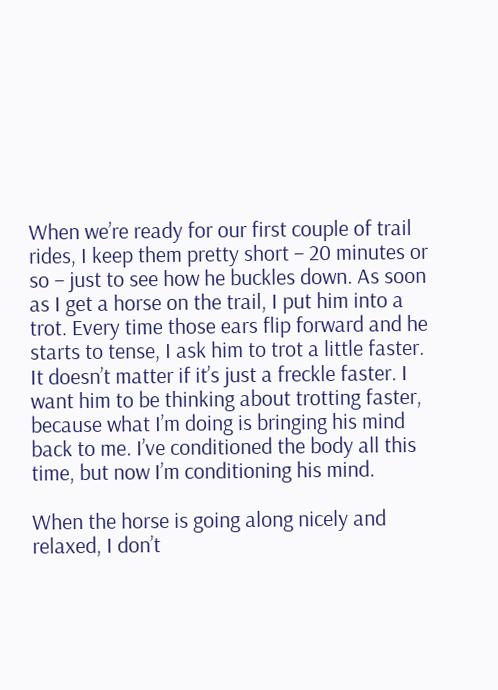When we’re ready for our first couple of trail rides, I keep them pretty short – 20 minutes or so – just to see how he buckles down. As soon as I get a horse on the trail, I put him into a trot. Every time those ears flip forward and he starts to tense, I ask him to trot a little faster. It doesn’t matter if it’s just a freckle faster. I want him to be thinking about trotting faster, because what I’m doing is bringing his mind back to me. I’ve conditioned the body all this time, but now I’m conditioning his mind.

When the horse is going along nicely and relaxed, I don’t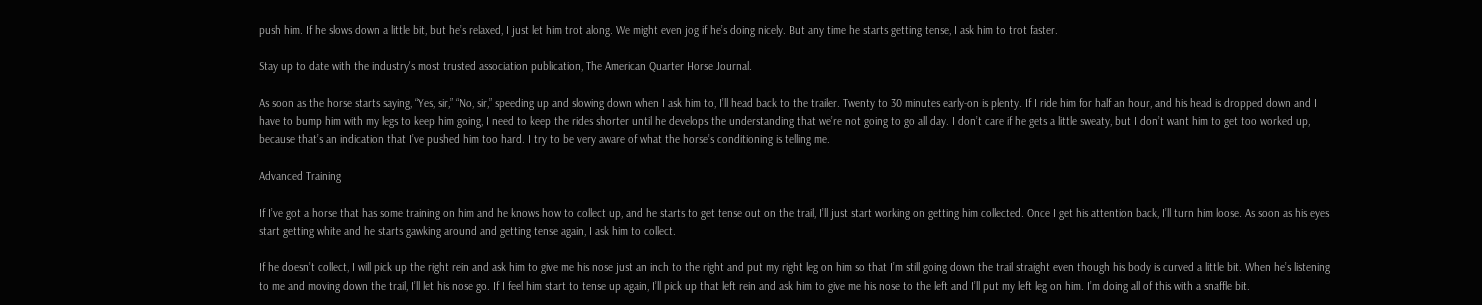push him. If he slows down a little bit, but he’s relaxed, I just let him trot along. We might even jog if he’s doing nicely. But any time he starts getting tense, I ask him to trot faster.

Stay up to date with the industry's most trusted association publication, The American Quarter Horse Journal.

As soon as the horse starts saying, “Yes, sir,” “No, sir,” speeding up and slowing down when I ask him to, I’ll head back to the trailer. Twenty to 30 minutes early-on is plenty. If I ride him for half an hour, and his head is dropped down and I have to bump him with my legs to keep him going, I need to keep the rides shorter until he develops the understanding that we’re not going to go all day. I don’t care if he gets a little sweaty, but I don’t want him to get too worked up, because that’s an indication that I’ve pushed him too hard. I try to be very aware of what the horse’s conditioning is telling me.

Advanced Training

If I’ve got a horse that has some training on him and he knows how to collect up, and he starts to get tense out on the trail, I’ll just start working on getting him collected. Once I get his attention back, I’ll turn him loose. As soon as his eyes start getting white and he starts gawking around and getting tense again, I ask him to collect.

If he doesn’t collect, I will pick up the right rein and ask him to give me his nose just an inch to the right and put my right leg on him so that I’m still going down the trail straight even though his body is curved a little bit. When he’s listening to me and moving down the trail, I’ll let his nose go. If I feel him start to tense up again, I’ll pick up that left rein and ask him to give me his nose to the left and I’ll put my left leg on him. I’m doing all of this with a snaffle bit.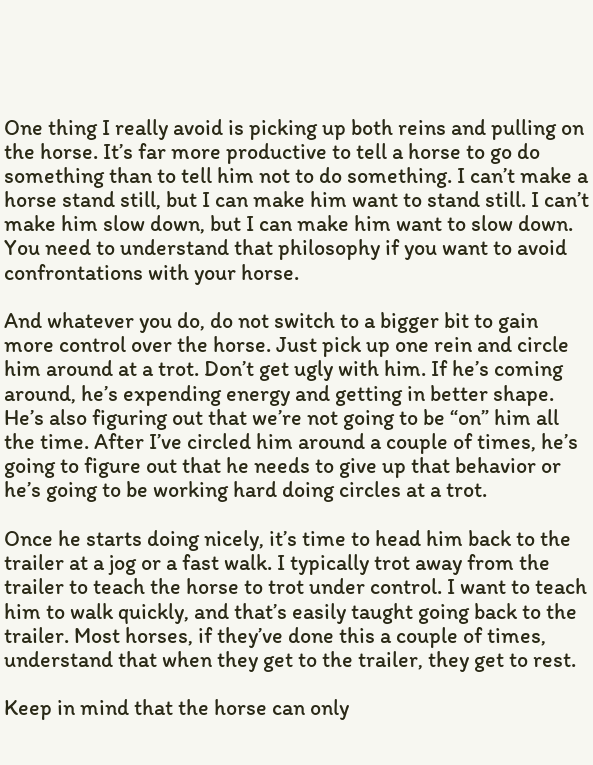One thing I really avoid is picking up both reins and pulling on the horse. It’s far more productive to tell a horse to go do something than to tell him not to do something. I can’t make a horse stand still, but I can make him want to stand still. I can’t make him slow down, but I can make him want to slow down. You need to understand that philosophy if you want to avoid confrontations with your horse.

And whatever you do, do not switch to a bigger bit to gain more control over the horse. Just pick up one rein and circle him around at a trot. Don’t get ugly with him. If he’s coming around, he’s expending energy and getting in better shape. He’s also figuring out that we’re not going to be “on” him all the time. After I’ve circled him around a couple of times, he’s going to figure out that he needs to give up that behavior or he’s going to be working hard doing circles at a trot.

Once he starts doing nicely, it’s time to head him back to the trailer at a jog or a fast walk. I typically trot away from the trailer to teach the horse to trot under control. I want to teach him to walk quickly, and that’s easily taught going back to the trailer. Most horses, if they’ve done this a couple of times, understand that when they get to the trailer, they get to rest.

Keep in mind that the horse can only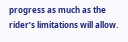progress as much as the rider’s limitations will allow.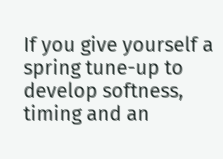If you give yourself a spring tune-up to develop softness, timing and an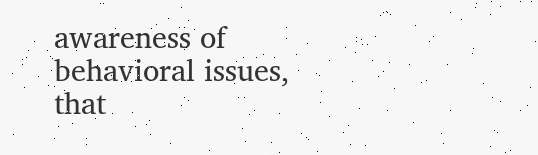awareness of behavioral issues, that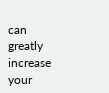can greatly increase your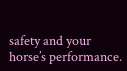safety and your horse’s performance.